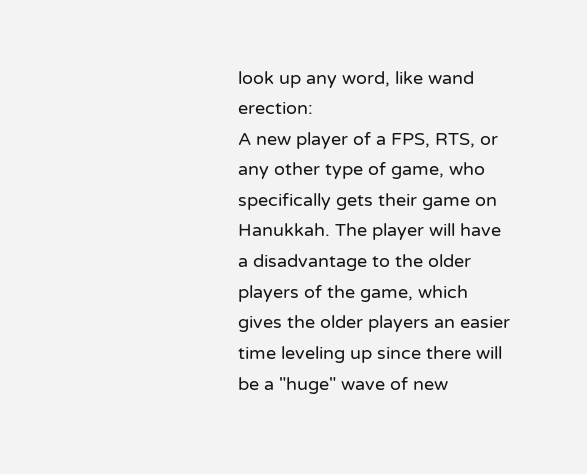look up any word, like wand erection:
A new player of a FPS, RTS, or any other type of game, who specifically gets their game on Hanukkah. The player will have a disadvantage to the older players of the game, which gives the older players an easier time leveling up since there will be a "huge" wave of new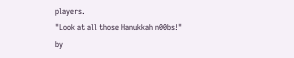players.
"Look at all those Hanukkah n00bs!"
by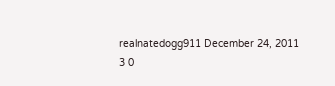realnatedogg911 December 24, 2011
3 0